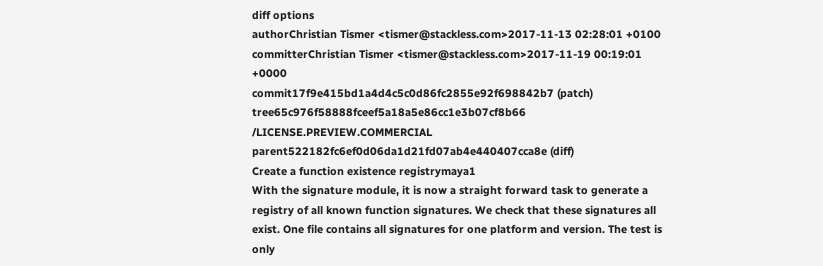diff options
authorChristian Tismer <tismer@stackless.com>2017-11-13 02:28:01 +0100
committerChristian Tismer <tismer@stackless.com>2017-11-19 00:19:01 +0000
commit17f9e415bd1a4d4c5c0d86fc2855e92f698842b7 (patch)
tree65c976f58888fceef5a18a5e86cc1e3b07cf8b66 /LICENSE.PREVIEW.COMMERCIAL
parent522182fc6ef0d06da1d21fd07ab4e440407cca8e (diff)
Create a function existence registrymaya1
With the signature module, it is now a straight forward task to generate a registry of all known function signatures. We check that these signatures all exist. One file contains all signatures for one platform and version. The test is only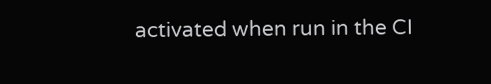activated when run in the CI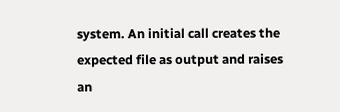system. An initial call creates the expected file as output and raises an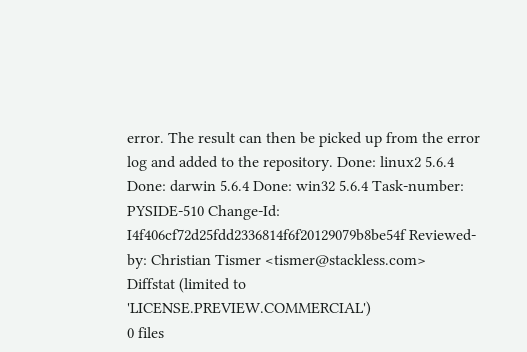error. The result can then be picked up from the error log and added to the repository. Done: linux2 5.6.4 Done: darwin 5.6.4 Done: win32 5.6.4 Task-number: PYSIDE-510 Change-Id: I4f406cf72d25fdd2336814f6f20129079b8be54f Reviewed-by: Christian Tismer <tismer@stackless.com>
Diffstat (limited to 'LICENSE.PREVIEW.COMMERCIAL')
0 files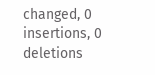changed, 0 insertions, 0 deletions